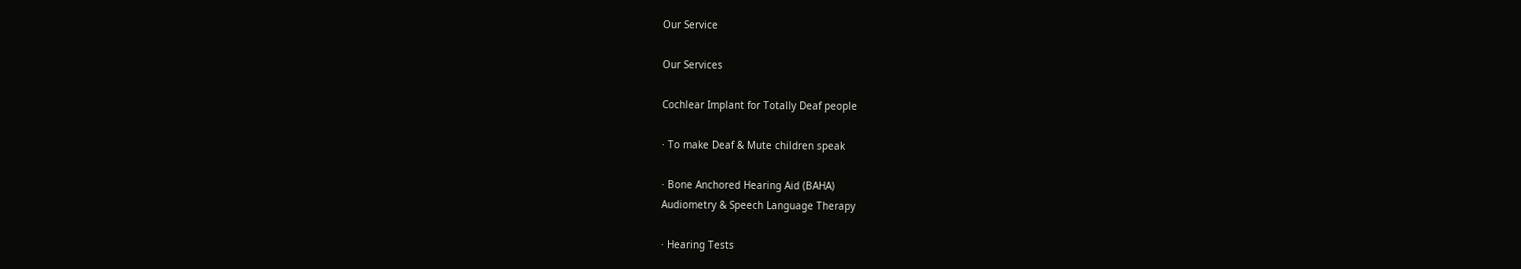Our Service

Our Services

Cochlear Implant for Totally Deaf people

· To make Deaf & Mute children speak

· Bone Anchored Hearing Aid (BAHA)
Audiometry & Speech Language Therapy

· Hearing Tests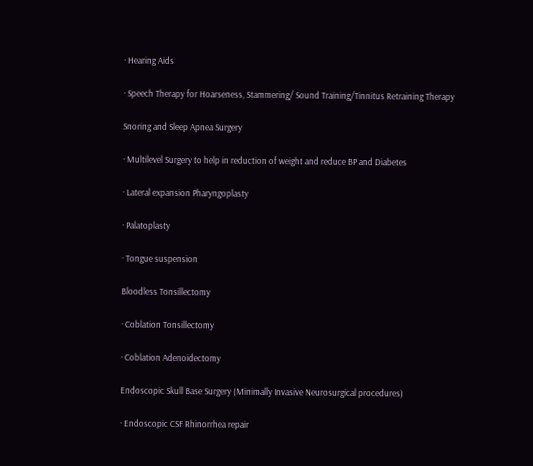· Hearing Aids

· Speech Therapy for Hoarseness, Stammering/ Sound Training/Tinnitus Retraining Therapy

Snoring and Sleep Apnea Surgery

· Multilevel Surgery to help in reduction of weight and reduce BP and Diabetes

· Lateral expansion Pharyngoplasty

· Palatoplasty

· Tongue suspension

Bloodless Tonsillectomy

· Coblation Tonsillectomy

· Coblation Adenoidectomy

Endoscopic Skull Base Surgery (Minimally Invasive Neurosurgical procedures)

· Endoscopic CSF Rhinorrhea repair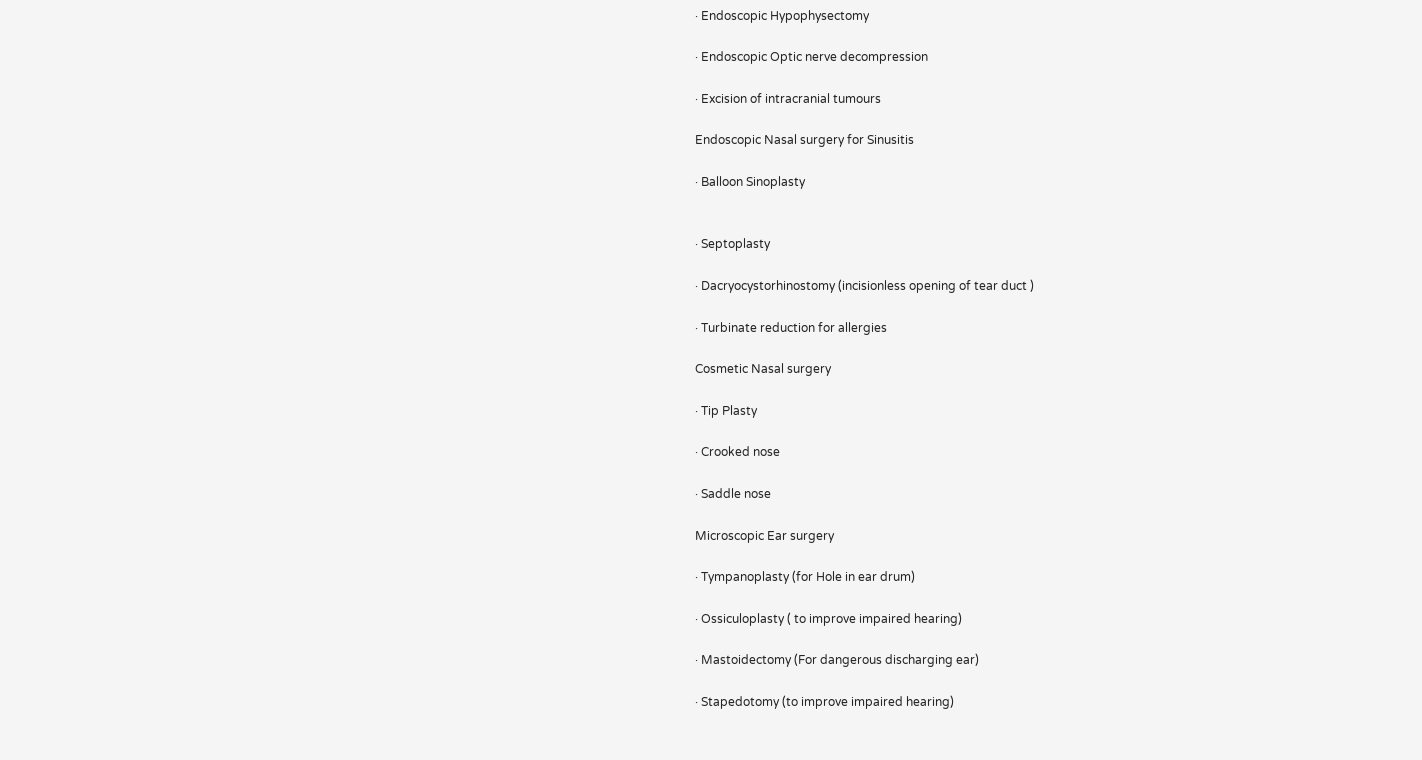· Endoscopic Hypophysectomy

· Endoscopic Optic nerve decompression

· Excision of intracranial tumours

Endoscopic Nasal surgery for Sinusitis

· Balloon Sinoplasty


· Septoplasty

· Dacryocystorhinostomy (incisionless opening of tear duct )

· Turbinate reduction for allergies

Cosmetic Nasal surgery

· Tip Plasty

· Crooked nose

· Saddle nose

Microscopic Ear surgery

· Tympanoplasty (for Hole in ear drum)

· Ossiculoplasty ( to improve impaired hearing)

· Mastoidectomy (For dangerous discharging ear)

· Stapedotomy (to improve impaired hearing)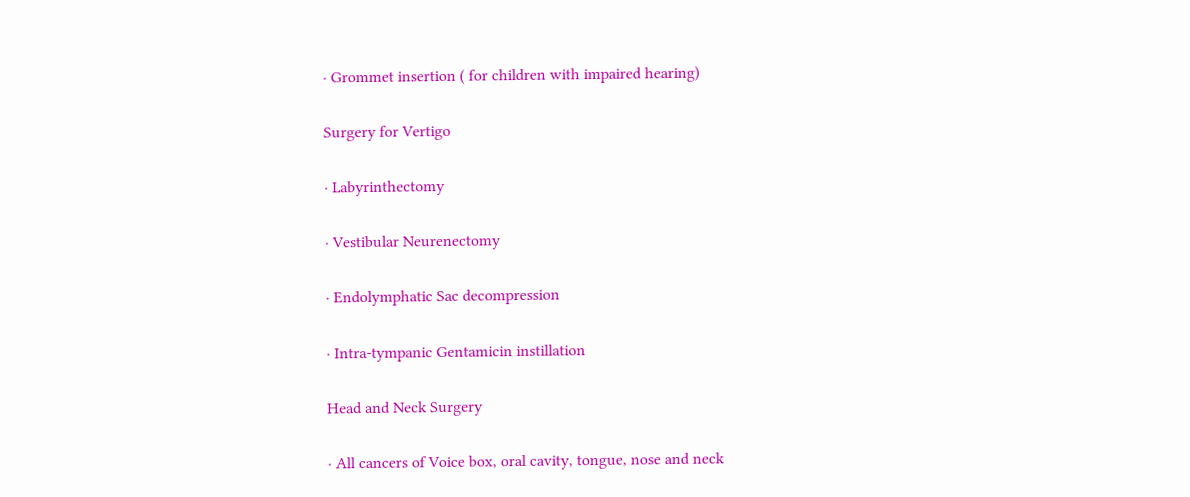· Grommet insertion ( for children with impaired hearing)

Surgery for Vertigo

· Labyrinthectomy

· Vestibular Neurenectomy

· Endolymphatic Sac decompression

· Intra-tympanic Gentamicin instillation

Head and Neck Surgery

· All cancers of Voice box, oral cavity, tongue, nose and neck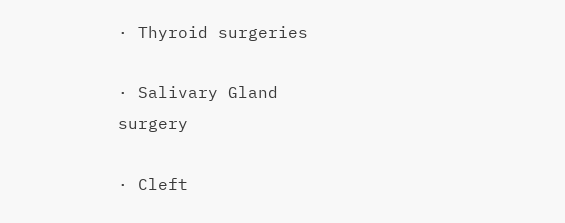· Thyroid surgeries

· Salivary Gland surgery

· Cleft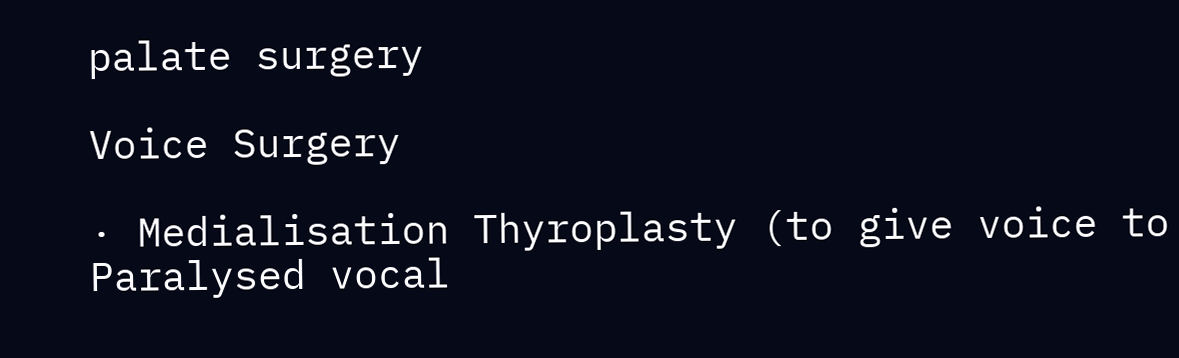palate surgery

Voice Surgery

· Medialisation Thyroplasty (to give voice to Paralysed vocal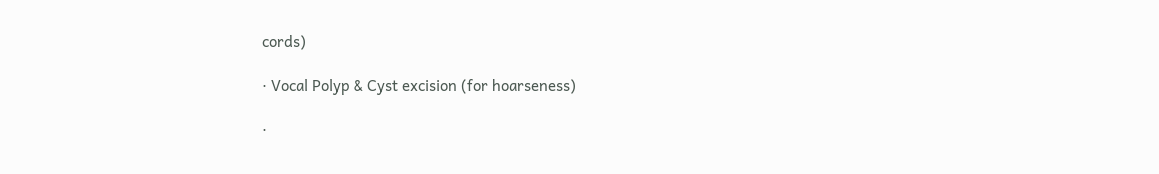cords)

· Vocal Polyp & Cyst excision (for hoarseness)

·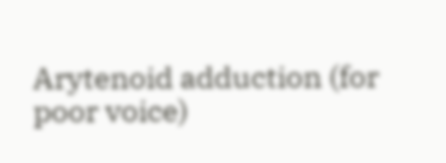Arytenoid adduction (for poor voice)